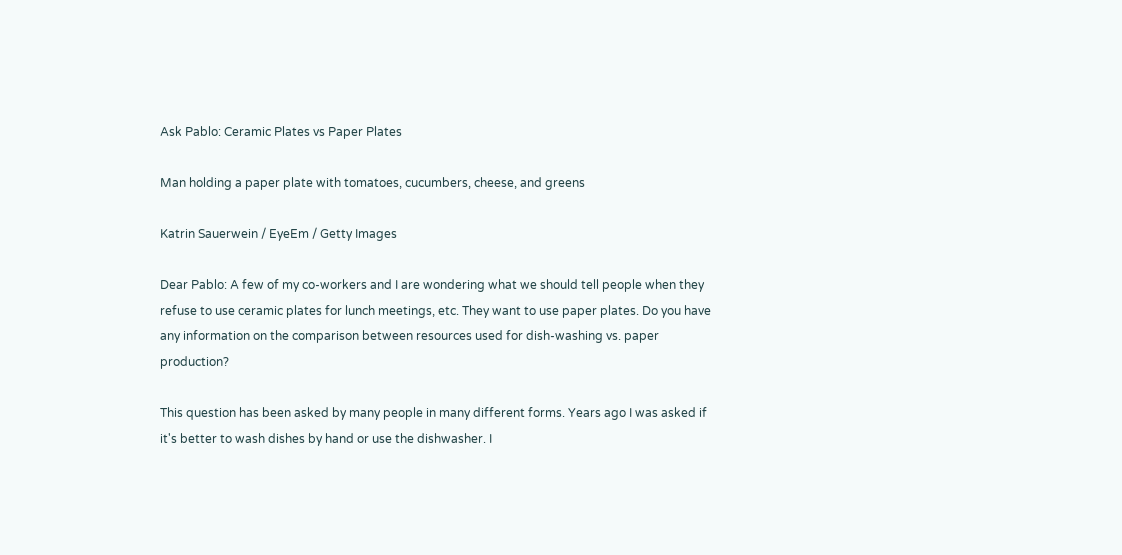Ask Pablo: Ceramic Plates vs Paper Plates

Man holding a paper plate with tomatoes, cucumbers, cheese, and greens

Katrin Sauerwein / EyeEm / Getty Images

Dear Pablo: A few of my co-workers and I are wondering what we should tell people when they refuse to use ceramic plates for lunch meetings, etc. They want to use paper plates. Do you have any information on the comparison between resources used for dish-washing vs. paper production?

This question has been asked by many people in many different forms. Years ago I was asked if it's better to wash dishes by hand or use the dishwasher. I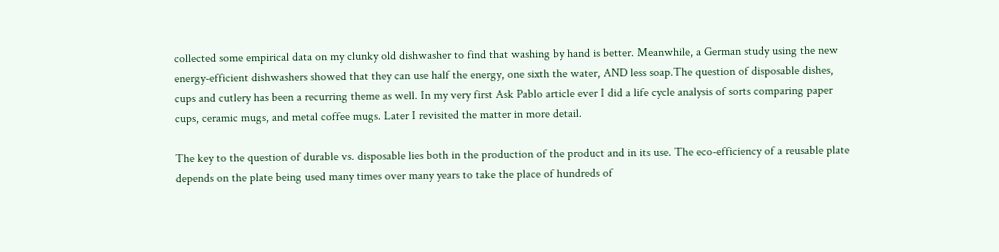collected some empirical data on my clunky old dishwasher to find that washing by hand is better. Meanwhile, a German study using the new energy-efficient dishwashers showed that they can use half the energy, one sixth the water, AND less soap.The question of disposable dishes, cups and cutlery has been a recurring theme as well. In my very first Ask Pablo article ever I did a life cycle analysis of sorts comparing paper cups, ceramic mugs, and metal coffee mugs. Later I revisited the matter in more detail.

The key to the question of durable vs. disposable lies both in the production of the product and in its use. The eco-efficiency of a reusable plate depends on the plate being used many times over many years to take the place of hundreds of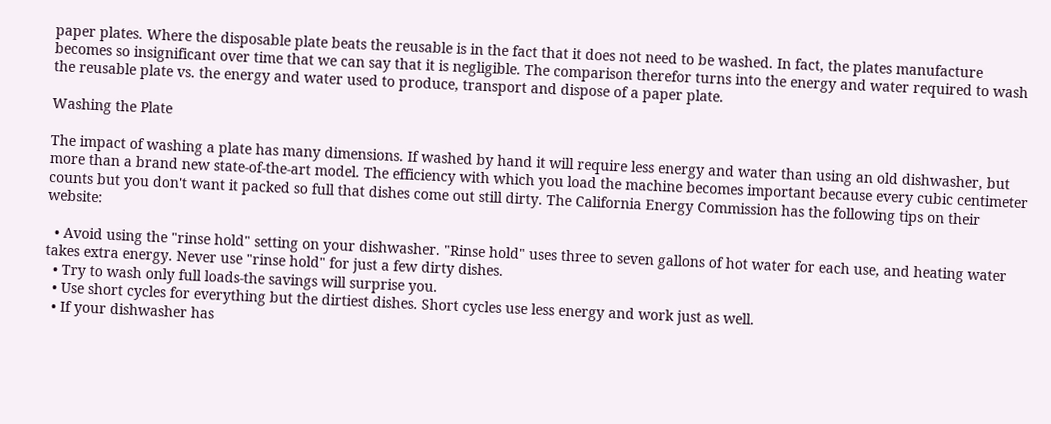paper plates. Where the disposable plate beats the reusable is in the fact that it does not need to be washed. In fact, the plates manufacture becomes so insignificant over time that we can say that it is negligible. The comparison therefor turns into the energy and water required to wash the reusable plate vs. the energy and water used to produce, transport and dispose of a paper plate.

Washing the Plate

The impact of washing a plate has many dimensions. If washed by hand it will require less energy and water than using an old dishwasher, but more than a brand new state-of-the-art model. The efficiency with which you load the machine becomes important because every cubic centimeter counts but you don't want it packed so full that dishes come out still dirty. The California Energy Commission has the following tips on their website:

  • Avoid using the "rinse hold" setting on your dishwasher. "Rinse hold" uses three to seven gallons of hot water for each use, and heating water takes extra energy. Never use "rinse hold" for just a few dirty dishes.
  • Try to wash only full loads-the savings will surprise you.
  • Use short cycles for everything but the dirtiest dishes. Short cycles use less energy and work just as well.
  • If your dishwasher has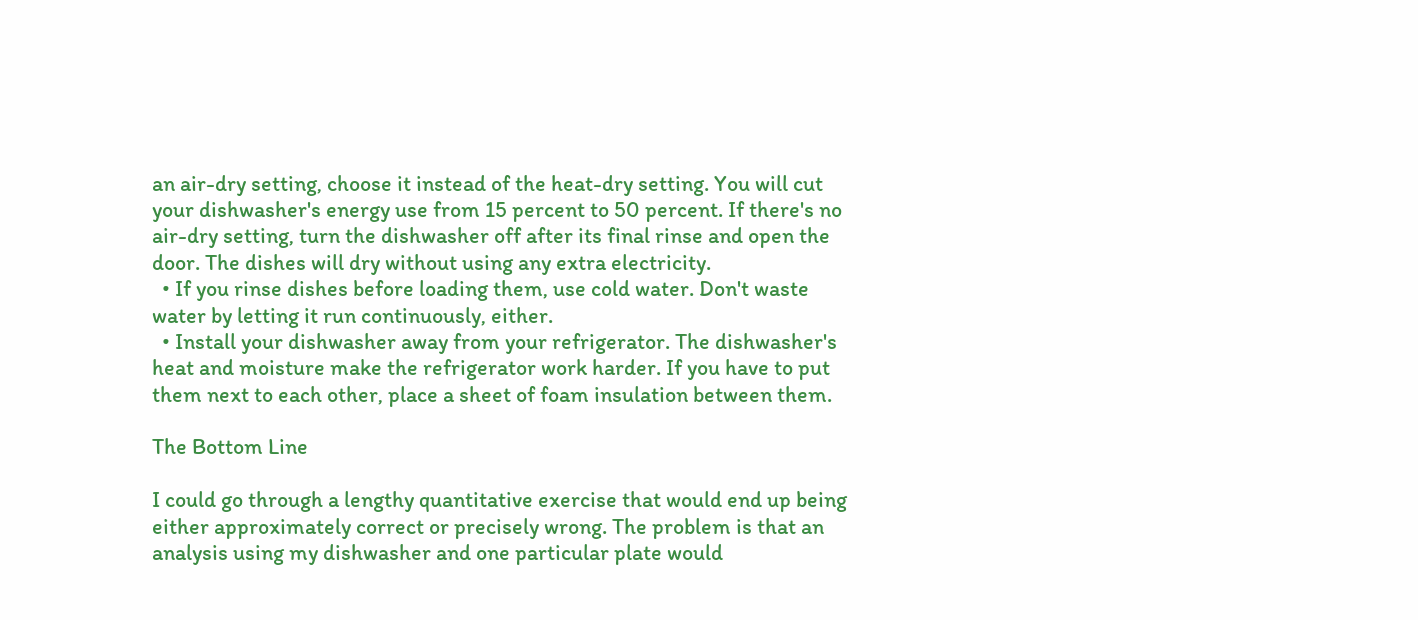an air-dry setting, choose it instead of the heat-dry setting. You will cut your dishwasher's energy use from 15 percent to 50 percent. If there's no air-dry setting, turn the dishwasher off after its final rinse and open the door. The dishes will dry without using any extra electricity.
  • If you rinse dishes before loading them, use cold water. Don't waste water by letting it run continuously, either.
  • Install your dishwasher away from your refrigerator. The dishwasher's heat and moisture make the refrigerator work harder. If you have to put them next to each other, place a sheet of foam insulation between them.

The Bottom Line

I could go through a lengthy quantitative exercise that would end up being either approximately correct or precisely wrong. The problem is that an analysis using my dishwasher and one particular plate would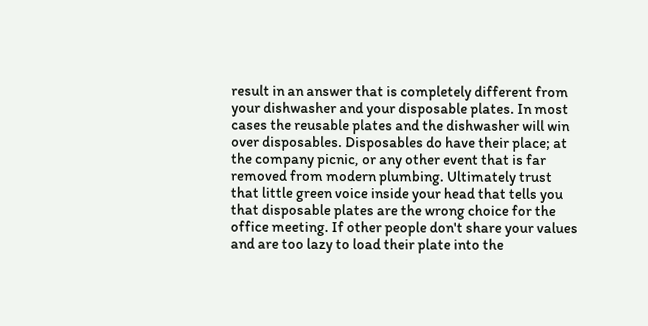result in an answer that is completely different from your dishwasher and your disposable plates. In most cases the reusable plates and the dishwasher will win over disposables. Disposables do have their place; at the company picnic, or any other event that is far removed from modern plumbing. Ultimately trust that little green voice inside your head that tells you that disposable plates are the wrong choice for the office meeting. If other people don't share your values and are too lazy to load their plate into the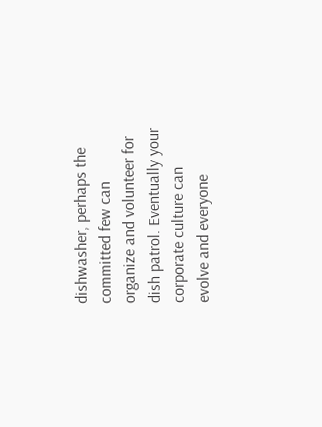dishwasher, perhaps the committed few can organize and volunteer for dish patrol. Eventually your corporate culture can evolve and everyone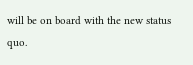will be on board with the new status quo.